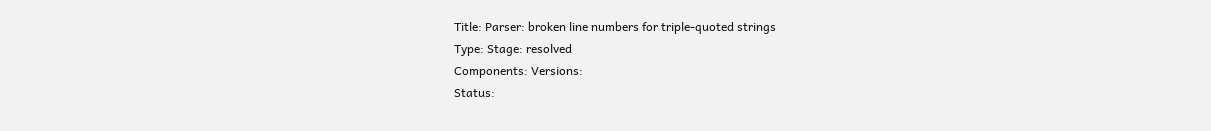Title: Parser: broken line numbers for triple-quoted strings
Type: Stage: resolved
Components: Versions:
Status: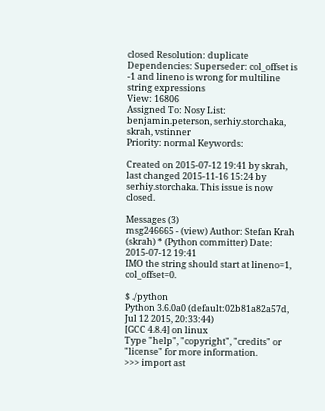closed Resolution: duplicate
Dependencies: Superseder: col_offset is -1 and lineno is wrong for multiline string expressions
View: 16806
Assigned To: Nosy List: benjamin.peterson, serhiy.storchaka, skrah, vstinner
Priority: normal Keywords:

Created on 2015-07-12 19:41 by skrah, last changed 2015-11-16 15:24 by serhiy.storchaka. This issue is now closed.

Messages (3)
msg246665 - (view) Author: Stefan Krah (skrah) * (Python committer) Date: 2015-07-12 19:41
IMO the string should start at lineno=1, col_offset=0.

$ ./python
Python 3.6.0a0 (default:02b81a82a57d, Jul 12 2015, 20:33:44)
[GCC 4.8.4] on linux
Type "help", "copyright", "credits" or "license" for more information.
>>> import ast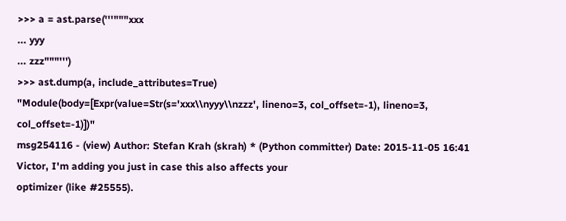>>> a = ast.parse('''"""xxx
... yyy
... zzz"""''')
>>> ast.dump(a, include_attributes=True)
"Module(body=[Expr(value=Str(s='xxx\\nyyy\\nzzz', lineno=3, col_offset=-1), lineno=3, col_offset=-1)])"
msg254116 - (view) Author: Stefan Krah (skrah) * (Python committer) Date: 2015-11-05 16:41
Victor, I'm adding you just in case this also affects your
optimizer (like #25555).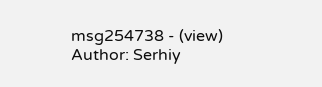msg254738 - (view) Author: Serhiy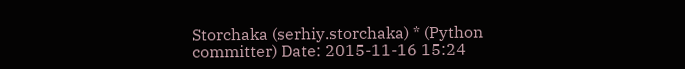Storchaka (serhiy.storchaka) * (Python committer) Date: 2015-11-16 15:24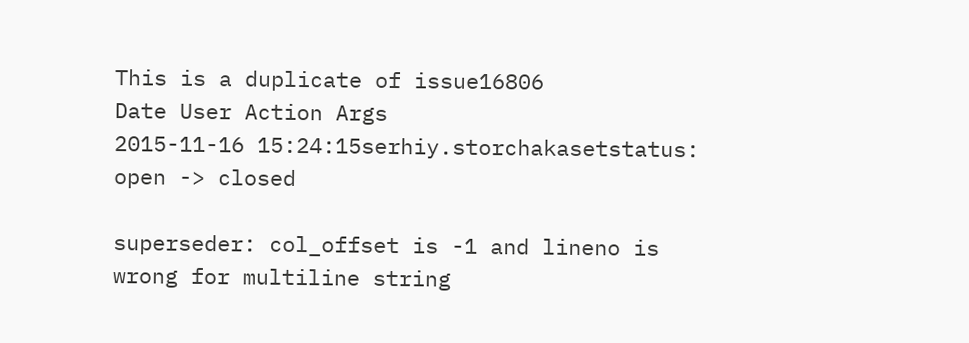This is a duplicate of issue16806
Date User Action Args
2015-11-16 15:24:15serhiy.storchakasetstatus: open -> closed

superseder: col_offset is -1 and lineno is wrong for multiline string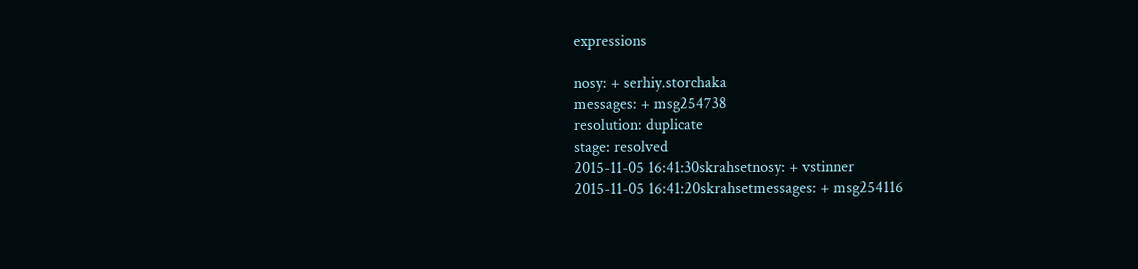expressions

nosy: + serhiy.storchaka
messages: + msg254738
resolution: duplicate
stage: resolved
2015-11-05 16:41:30skrahsetnosy: + vstinner
2015-11-05 16:41:20skrahsetmessages: + msg254116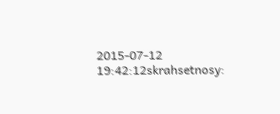2015-07-12 19:42:12skrahsetnosy: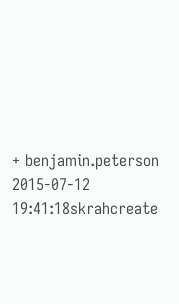+ benjamin.peterson
2015-07-12 19:41:18skrahcreate